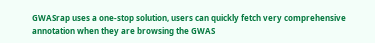GWASrap uses a one-stop solution, users can quickly fetch very comprehensive annotation when they are browsing the GWAS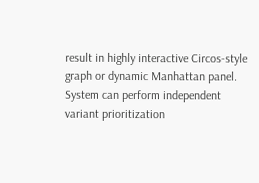result in highly interactive Circos-style graph or dynamic Manhattan panel. System can perform independent variant prioritization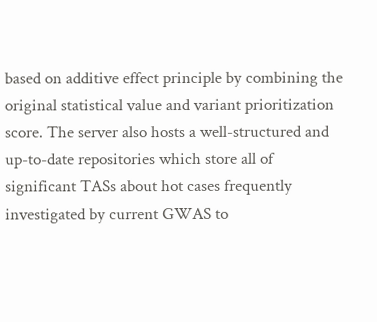based on additive effect principle by combining the original statistical value and variant prioritization score. The server also hosts a well-structured and up-to-date repositories which store all of significant TASs about hot cases frequently investigated by current GWAS to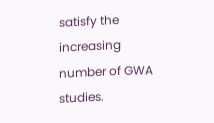satisfy the increasing number of GWA studies.